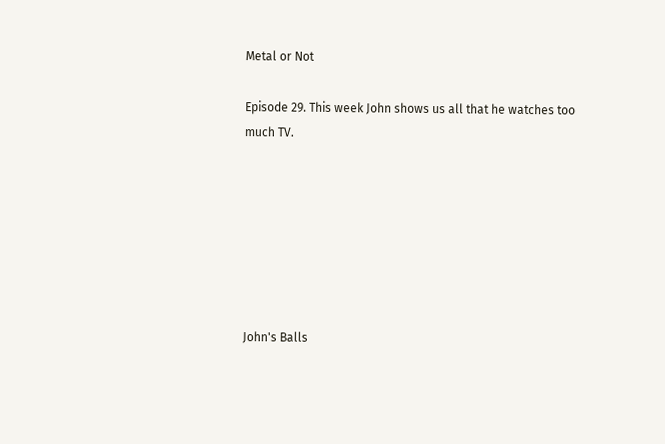Metal or Not

Episode 29. This week John shows us all that he watches too much TV.







John's Balls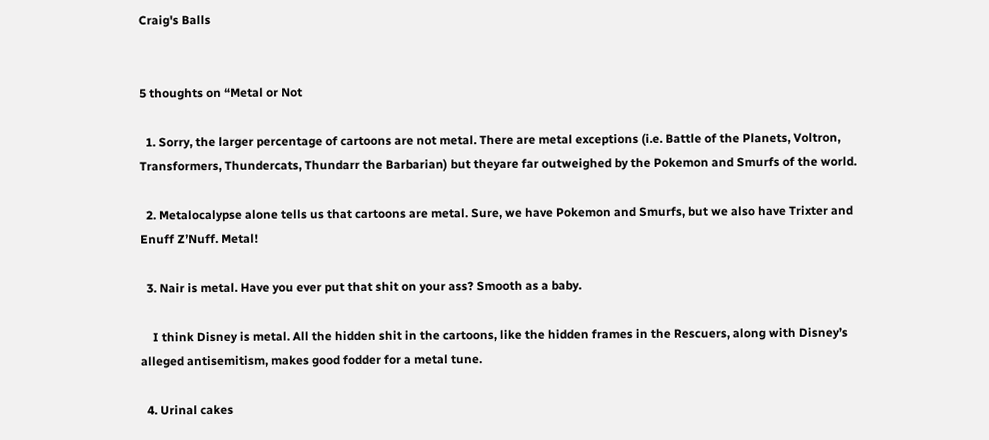Craig's Balls


5 thoughts on “Metal or Not

  1. Sorry, the larger percentage of cartoons are not metal. There are metal exceptions (i.e. Battle of the Planets, Voltron, Transformers, Thundercats, Thundarr the Barbarian) but theyare far outweighed by the Pokemon and Smurfs of the world.

  2. Metalocalypse alone tells us that cartoons are metal. Sure, we have Pokemon and Smurfs, but we also have Trixter and Enuff Z’Nuff. Metal!

  3. Nair is metal. Have you ever put that shit on your ass? Smooth as a baby.

    I think Disney is metal. All the hidden shit in the cartoons, like the hidden frames in the Rescuers, along with Disney’s alleged antisemitism, makes good fodder for a metal tune.

  4. Urinal cakes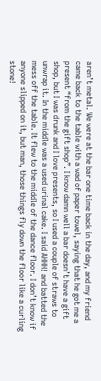aren’t metal. We were at the bar one time back in the day, and my friend came back to the table with a wad of paper towel, saying that he got me a present “from the gift shop”. I know damn well a bar doesn’t have a gift shop, but I was drunk and I love presents, so I used a couple of straws to unwrap it. In the middle was a used urinal cake. I said AHHH! and batted the mess off the table. It flew to the middle of the dance floor. I don’t know if anyone slipped on it, but man, those things fly down the floor like a curling stone!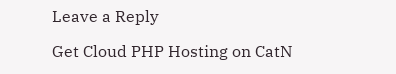Leave a Reply

Get Cloud PHP Hosting on CatN